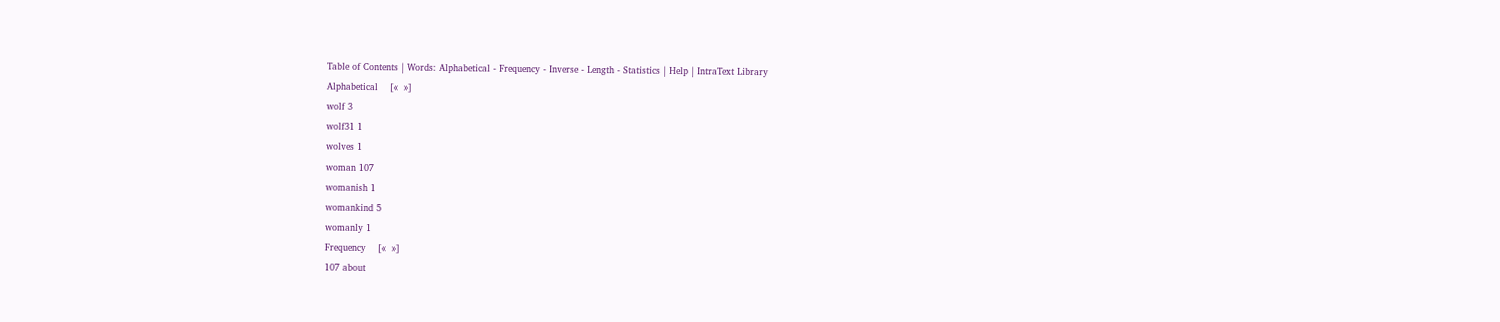Table of Contents | Words: Alphabetical - Frequency - Inverse - Length - Statistics | Help | IntraText Library
Alphabetical    [«  »]
wolf 3
wolf31 1
wolves 1
woman 107
womanish 1
womankind 5
womanly 1
Frequency    [«  »]
107 about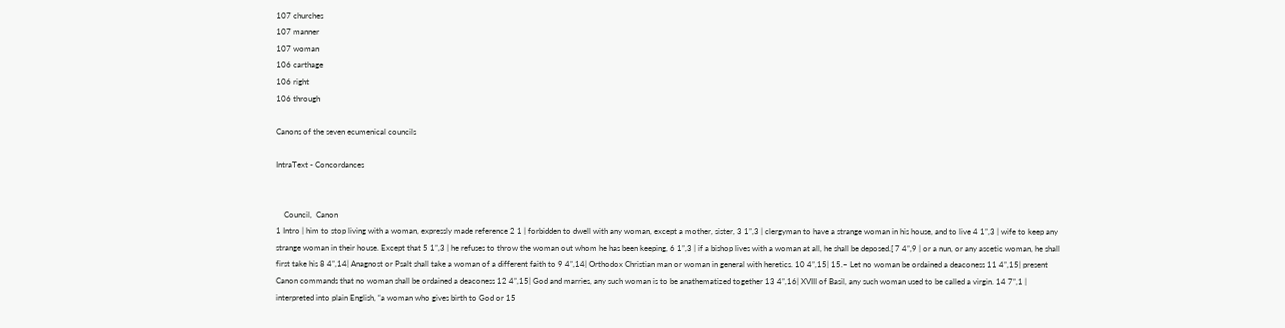107 churches
107 manner
107 woman
106 carthage
106 right
106 through

Canons of the seven ecumenical councils

IntraText - Concordances


    Council,  Canon
1 Intro | him to stop living with a woman, expressly made reference 2 1 | forbidden to dwell with any woman, except a mother, sister, 3 1”,3 | clergyman to have a strange woman in his house, and to live 4 1”,3 | wife to keep any strange woman in their house. Except that 5 1”,3 | he refuses to throw the woman out whom he has been keeping, 6 1”,3 | if a bishop lives with a woman at all, he shall be deposed.[ 7 4”,9 | or a nun, or any ascetic woman, he shall first take his 8 4”,14| Anagnost or Psalt shall take a woman of a different faith to 9 4”,14| Orthodox Christian man or woman in general with heretics. 10 4”,15| 15.~ Let no woman be ordained a deaconess 11 4”,15| present Canon commands that no woman shall be ordained a deaconess 12 4”,15| God and marries, any such woman is to be anathematized together 13 4”,16| XVIII of Basil, any such woman used to be called a virgin. 14 7”,1 | interpreted into plain English, “a woman who gives birth to God or 15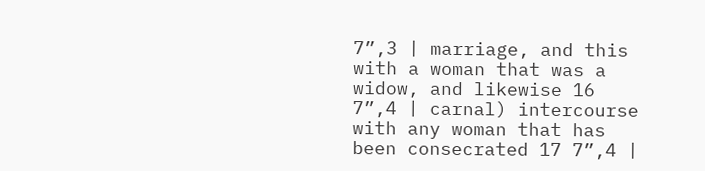7”,3 | marriage, and this with a woman that was a widow, and likewise 16 7”,4 | carnal) intercourse with any woman that has been consecrated 17 7”,4 |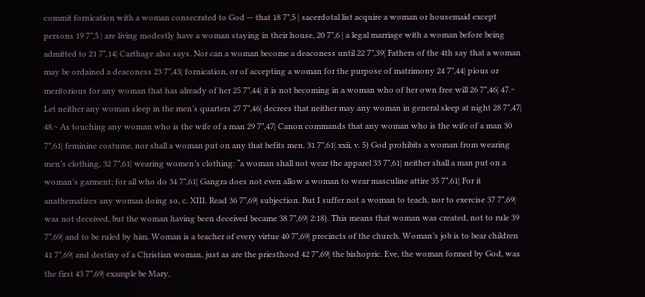commit fornication with a woman consecrated to God — that 18 7”,5 | sacerdotal list acquire a woman or housemaid except persons 19 7”,5 | are living modestly have a woman staying in their house, 20 7”,6 | a legal marriage with a woman before being admitted to 21 7”,14| Carthage also says. Nor can a woman become a deaconess until 22 7”,39| Fathers of the 4th say that a woman may be ordained a deaconess 23 7”,43| fornication, or of accepting a woman for the purpose of matrimony 24 7”,44| pious or meritorious for any woman that has already of her 25 7”,44| it is not becoming in a woman who of her own free will 26 7”,46| 47.~ Let neither any woman sleep in the men’s quarters 27 7”,46| decrees that neither may any woman in general sleep at night 28 7”,47| 48.~ As touching any woman who is the wife of a man 29 7”,47| Canon commands that any woman who is the wife of a man 30 7”,61| feminine costume, nor shall a woman put on any that befits men. 31 7”,61| xxii, v. 5) God prohibits a woman from wearing men’s clothing, 32 7”,61| wearing women’s clothing: “a woman shall not wear the apparel 33 7”,61| neither shall a man put on a woman’s garment; for all who do 34 7”,61| Gangra does not even allow a woman to wear masculine attire 35 7”,61| For it anathematizes any woman doing so, c. XIII. Read 36 7”,69| subjection. But I suffer not a woman to teach, nor to exercise 37 7”,69| was not deceived, but the woman having been deceived became 38 7”,69| 2:18). This means that woman was created, not to rule 39 7”,69| and to be ruled by him. Woman is a teacher of every virtue 40 7”,69| precincts of the church. Woman’s job is to bear children 41 7”,69| and destiny of a Christian woman, just as are the priesthood 42 7”,69| the bishopric. Eve, the woman formed by God, was the first 43 7”,69| example be Mary,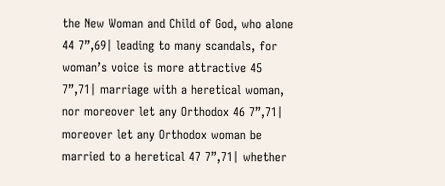the New Woman and Child of God, who alone 44 7”,69| leading to many scandals, for woman’s voice is more attractive 45 7”,71| marriage with a heretical woman, nor moreover let any Orthodox 46 7”,71| moreover let any Orthodox woman be married to a heretical 47 7”,71| whether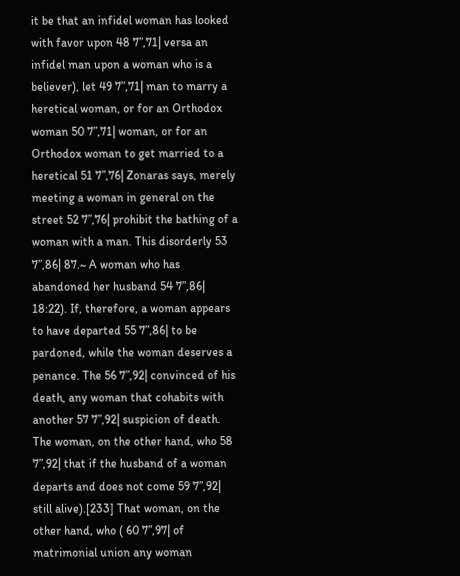it be that an infidel woman has looked with favor upon 48 7”,71| versa an infidel man upon a woman who is a believer), let 49 7”,71| man to marry a heretical woman, or for an Orthodox woman 50 7”,71| woman, or for an Orthodox woman to get married to a heretical 51 7”,76| Zonaras says, merely meeting a woman in general on the street 52 7”,76| prohibit the bathing of a woman with a man. This disorderly 53 7”,86| 87.~ A woman who has abandoned her husband 54 7”,86| 18:22). If, therefore, a woman appears to have departed 55 7”,86| to be pardoned, while the woman deserves a penance. The 56 7”,92| convinced of his death, any woman that cohabits with another 57 7”,92| suspicion of death. The woman, on the other hand, who 58 7”,92| that if the husband of a woman departs and does not come 59 7”,92| still alive).[233] That woman, on the other hand, who ( 60 7”,97| of matrimonial union any woman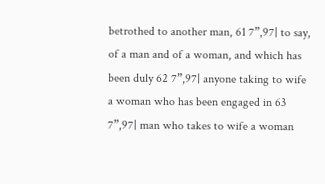betrothed to another man, 61 7”,97| to say, of a man and of a woman, and which has been duly 62 7”,97| anyone taking to wife a woman who has been engaged in 63 7”,97| man who takes to wife a woman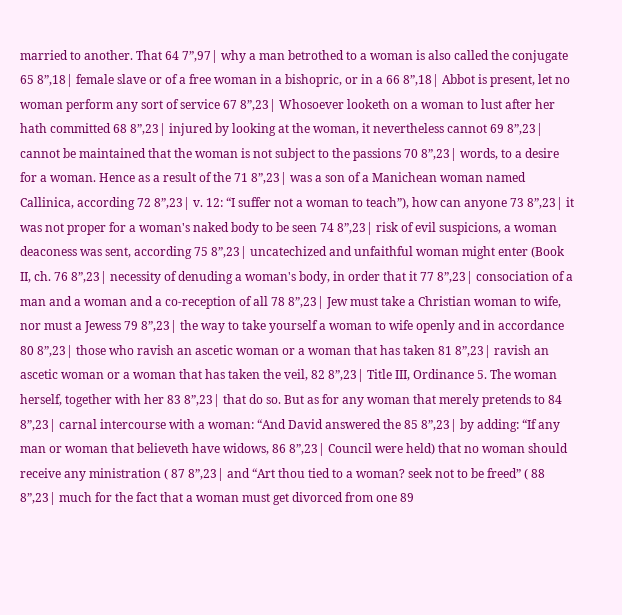married to another. That 64 7”,97| why a man betrothed to a woman is also called the conjugate 65 8”,18| female slave or of a free woman in a bishopric, or in a 66 8”,18| Abbot is present, let no woman perform any sort of service 67 8”,23| Whosoever looketh on a woman to lust after her hath committed 68 8”,23| injured by looking at the woman, it nevertheless cannot 69 8”,23| cannot be maintained that the woman is not subject to the passions 70 8”,23| words, to a desire for a woman. Hence as a result of the 71 8”,23| was a son of a Manichean woman named Callinica, according 72 8”,23| v. 12: “I suffer not a woman to teach”), how can anyone 73 8”,23| it was not proper for a woman's naked body to be seen 74 8”,23| risk of evil suspicions, a woman deaconess was sent, according 75 8”,23| uncatechized and unfaithful woman might enter (Book II, ch. 76 8”,23| necessity of denuding a woman's body, in order that it 77 8”,23| consociation of a man and a woman and a co-reception of all 78 8”,23| Jew must take a Christian woman to wife, nor must a Jewess 79 8”,23| the way to take yourself a woman to wife openly and in accordance 80 8”,23| those who ravish an ascetic woman or a woman that has taken 81 8”,23| ravish an ascetic woman or a woman that has taken the veil, 82 8”,23| Title III, Ordinance 5. The woman herself, together with her 83 8”,23| that do so. But as for any woman that merely pretends to 84 8”,23| carnal intercourse with a woman: “And David answered the 85 8”,23| by adding: “If any man or woman that believeth have widows, 86 8”,23| Council were held) that no woman should receive any ministration ( 87 8”,23| and “Art thou tied to a woman? seek not to be freed” ( 88 8”,23| much for the fact that a woman must get divorced from one 89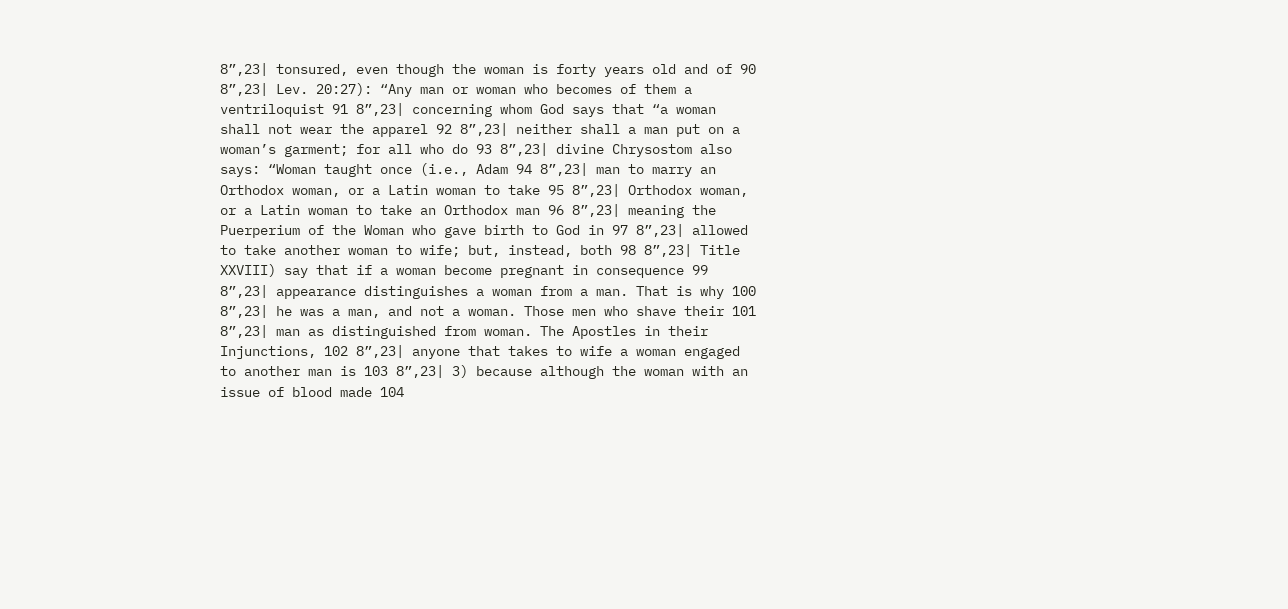8”,23| tonsured, even though the woman is forty years old and of 90 8”,23| Lev. 20:27): “Any man or woman who becomes of them a ventriloquist 91 8”,23| concerning whom God says that “a woman shall not wear the apparel 92 8”,23| neither shall a man put on a woman’s garment; for all who do 93 8”,23| divine Chrysostom also says: “Woman taught once (i.e., Adam 94 8”,23| man to marry an Orthodox woman, or a Latin woman to take 95 8”,23| Orthodox woman, or a Latin woman to take an Orthodox man 96 8”,23| meaning the Puerperium of the Woman who gave birth to God in 97 8”,23| allowed to take another woman to wife; but, instead, both 98 8”,23| Title XXVIII) say that if a woman become pregnant in consequence 99 8”,23| appearance distinguishes a woman from a man. That is why 100 8”,23| he was a man, and not a woman. Those men who shave their 101 8”,23| man as distinguished from woman. The Apostles in their Injunctions, 102 8”,23| anyone that takes to wife a woman engaged to another man is 103 8”,23| 3) because although the woman with an issue of blood made 104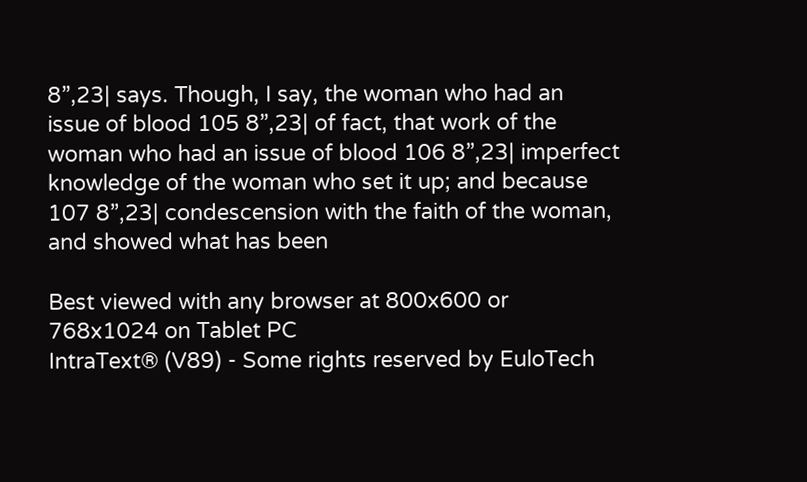8”,23| says. Though, I say, the woman who had an issue of blood 105 8”,23| of fact, that work of the woman who had an issue of blood 106 8”,23| imperfect knowledge of the woman who set it up; and because 107 8”,23| condescension with the faith of the woman, and showed what has been

Best viewed with any browser at 800x600 or 768x1024 on Tablet PC
IntraText® (V89) - Some rights reserved by EuloTech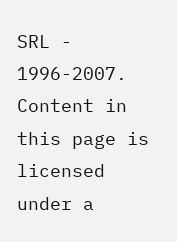SRL - 1996-2007. Content in this page is licensed under a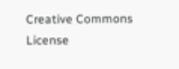Creative Commons License